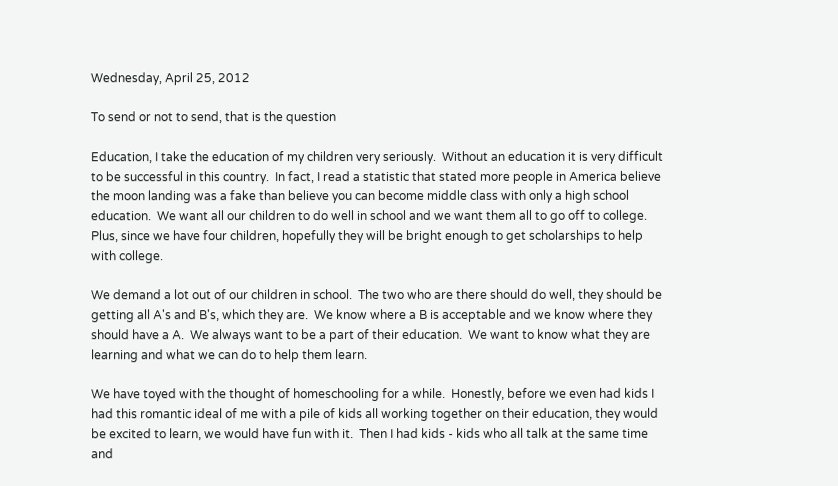Wednesday, April 25, 2012

To send or not to send, that is the question

Education, I take the education of my children very seriously.  Without an education it is very difficult to be successful in this country.  In fact, I read a statistic that stated more people in America believe the moon landing was a fake than believe you can become middle class with only a high school education.  We want all our children to do well in school and we want them all to go off to college.  Plus, since we have four children, hopefully they will be bright enough to get scholarships to help with college.

We demand a lot out of our children in school.  The two who are there should do well, they should be getting all A's and B's, which they are.  We know where a B is acceptable and we know where they should have a A.  We always want to be a part of their education.  We want to know what they are learning and what we can do to help them learn.

We have toyed with the thought of homeschooling for a while.  Honestly, before we even had kids I had this romantic ideal of me with a pile of kids all working together on their education, they would be excited to learn, we would have fun with it.  Then I had kids - kids who all talk at the same time and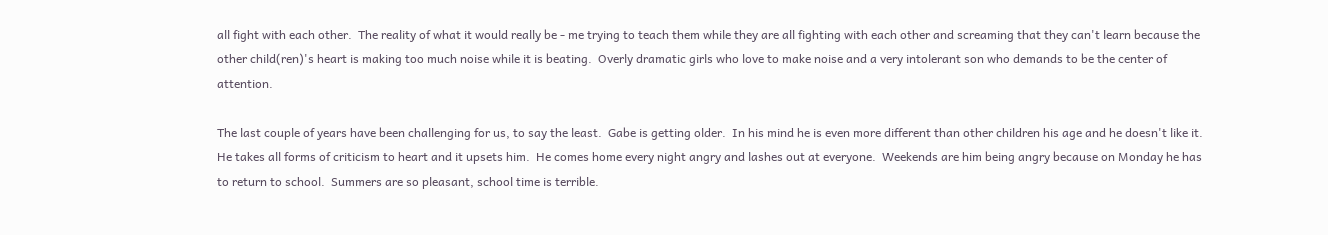all fight with each other.  The reality of what it would really be - me trying to teach them while they are all fighting with each other and screaming that they can't learn because the other child(ren)'s heart is making too much noise while it is beating.  Overly dramatic girls who love to make noise and a very intolerant son who demands to be the center of attention.

The last couple of years have been challenging for us, to say the least.  Gabe is getting older.  In his mind he is even more different than other children his age and he doesn't like it.  He takes all forms of criticism to heart and it upsets him.  He comes home every night angry and lashes out at everyone.  Weekends are him being angry because on Monday he has to return to school.  Summers are so pleasant, school time is terrible.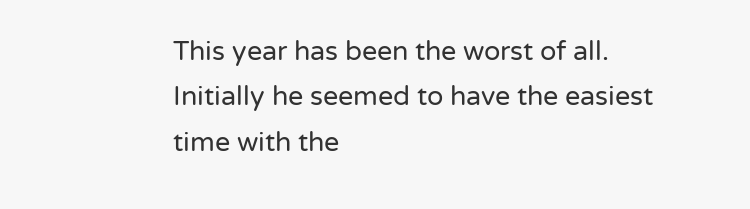This year has been the worst of all.  Initially he seemed to have the easiest time with the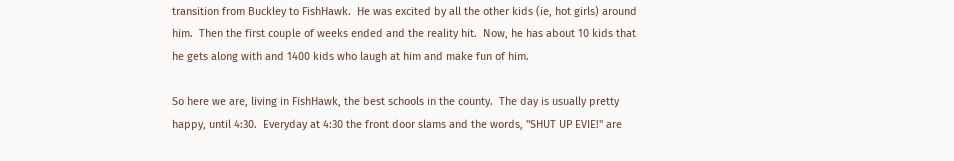transition from Buckley to FishHawk.  He was excited by all the other kids (ie, hot girls) around him.  Then the first couple of weeks ended and the reality hit.  Now, he has about 10 kids that he gets along with and 1400 kids who laugh at him and make fun of him.

So here we are, living in FishHawk, the best schools in the county.  The day is usually pretty happy, until 4:30.  Everyday at 4:30 the front door slams and the words, "SHUT UP EVIE!" are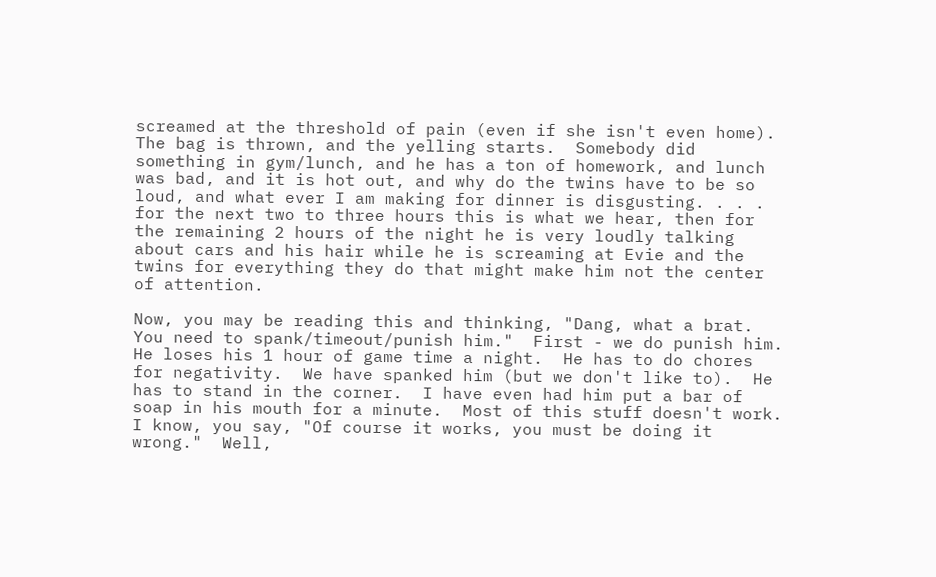screamed at the threshold of pain (even if she isn't even home).  The bag is thrown, and the yelling starts.  Somebody did something in gym/lunch, and he has a ton of homework, and lunch was bad, and it is hot out, and why do the twins have to be so loud, and what ever I am making for dinner is disgusting. . . . for the next two to three hours this is what we hear, then for the remaining 2 hours of the night he is very loudly talking about cars and his hair while he is screaming at Evie and the twins for everything they do that might make him not the center of attention.

Now, you may be reading this and thinking, "Dang, what a brat.  You need to spank/timeout/punish him."  First - we do punish him.  He loses his 1 hour of game time a night.  He has to do chores for negativity.  We have spanked him (but we don't like to).  He has to stand in the corner.  I have even had him put a bar of soap in his mouth for a minute.  Most of this stuff doesn't work.  I know, you say, "Of course it works, you must be doing it wrong."  Well,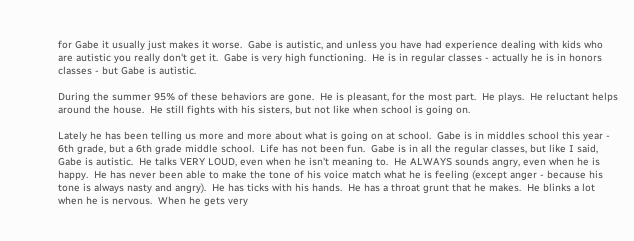for Gabe it usually just makes it worse.  Gabe is autistic, and unless you have had experience dealing with kids who are autistic you really don't get it.  Gabe is very high functioning.  He is in regular classes - actually he is in honors classes - but Gabe is autistic.

During the summer 95% of these behaviors are gone.  He is pleasant, for the most part.  He plays.  He reluctant helps around the house.  He still fights with his sisters, but not like when school is going on.

Lately he has been telling us more and more about what is going on at school.  Gabe is in middles school this year - 6th grade, but a 6th grade middle school.  Life has not been fun.  Gabe is in all the regular classes, but like I said, Gabe is autistic.  He talks VERY LOUD, even when he isn't meaning to.  He ALWAYS sounds angry, even when he is happy.  He has never been able to make the tone of his voice match what he is feeling (except anger - because his tone is always nasty and angry).  He has ticks with his hands.  He has a throat grunt that he makes.  He blinks a lot when he is nervous.  When he gets very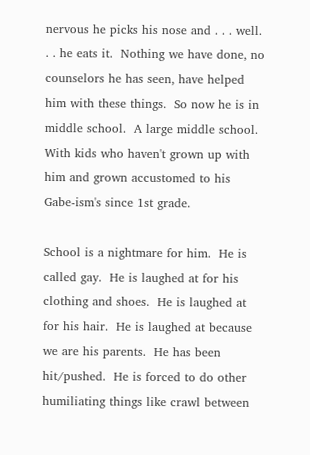nervous he picks his nose and . . . well. . . he eats it.  Nothing we have done, no counselors he has seen, have helped him with these things.  So now he is in middle school.  A large middle school.  With kids who haven't grown up with him and grown accustomed to his Gabe-ism's since 1st grade.

School is a nightmare for him.  He is called gay.  He is laughed at for his clothing and shoes.  He is laughed at for his hair.  He is laughed at because we are his parents.  He has been hit/pushed.  He is forced to do other humiliating things like crawl between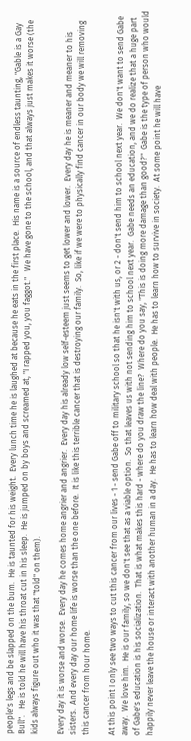people's legs and be slapped on the bum.  He is taunted for his weight.  Every lunch time he is laughed at because he eats in the first place.  His name is a source of endless taunting, "Gable is a Gay Bull".   He is told he will have his throat cut in his sleep.  He is jumped on by boys and screamed at, "I rapped you, you faggot."   We have gone to the school, and that always just makes it worse (the kids always figure out who it was that "told" on them).

Every day it is worse and worse.  Every day he comes home angrier and angrier.  Every day his already low self-esteem just seems to get lower and lower.  Every day he is meaner and meaner to his sisters.  And every day our home life is worse than the one before.  It is like this terrible cancer that is destroying our family.  So, like if we were to physically find cancer in our body we will removing this cancer from hour home.

At this point I only see two ways to cut this cancer from our lives - 1 - send Gabe off to military school so that he isn't with us, or 2 - don't send him to school next year.  We don't want to send Gabe away.  We love him.  He is our family, so we don't see that as a viable option.  So that leaves us with not sending him to school next year.  Gabe needs an education, and we do realize that a huge part of Gabe's education is his socialization.  That is what makes this hard - where do you draw the line?  Where do you say, "This is doing more damage than good?"  Gabe is the type of person who would happily never leave the house or interact with another human in a day.  He has to learn how deal with people.  He has to learn how to survive in society.  At some point he will have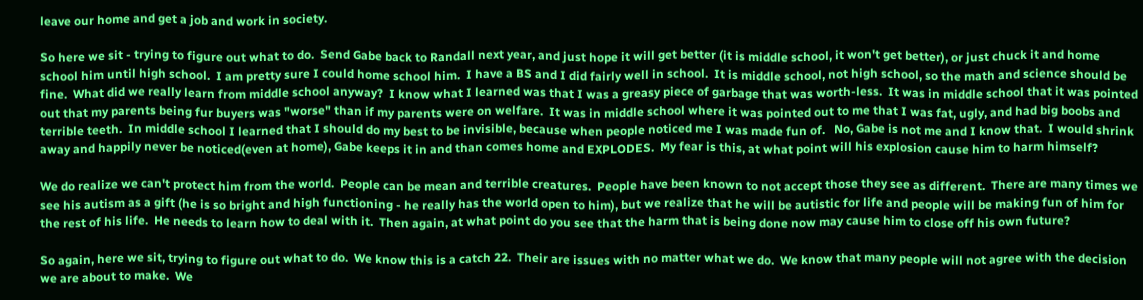leave our home and get a job and work in society.

So here we sit - trying to figure out what to do.  Send Gabe back to Randall next year, and just hope it will get better (it is middle school, it won't get better), or just chuck it and home school him until high school.  I am pretty sure I could home school him.  I have a BS and I did fairly well in school.  It is middle school, not high school, so the math and science should be fine.  What did we really learn from middle school anyway?  I know what I learned was that I was a greasy piece of garbage that was worth-less.  It was in middle school that it was pointed out that my parents being fur buyers was "worse" than if my parents were on welfare.  It was in middle school where it was pointed out to me that I was fat, ugly, and had big boobs and terrible teeth.  In middle school I learned that I should do my best to be invisible, because when people noticed me I was made fun of.   No, Gabe is not me and I know that.  I would shrink away and happily never be noticed(even at home), Gabe keeps it in and than comes home and EXPLODES.  My fear is this, at what point will his explosion cause him to harm himself?

We do realize we can't protect him from the world.  People can be mean and terrible creatures.  People have been known to not accept those they see as different.  There are many times we see his autism as a gift (he is so bright and high functioning - he really has the world open to him), but we realize that he will be autistic for life and people will be making fun of him for the rest of his life.  He needs to learn how to deal with it.  Then again, at what point do you see that the harm that is being done now may cause him to close off his own future?

So again, here we sit, trying to figure out what to do.  We know this is a catch 22.  Their are issues with no matter what we do.  We know that many people will not agree with the decision we are about to make.  We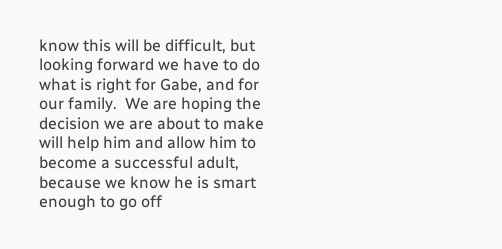know this will be difficult, but looking forward we have to do what is right for Gabe, and for our family.  We are hoping the decision we are about to make will help him and allow him to become a successful adult, because we know he is smart enough to go off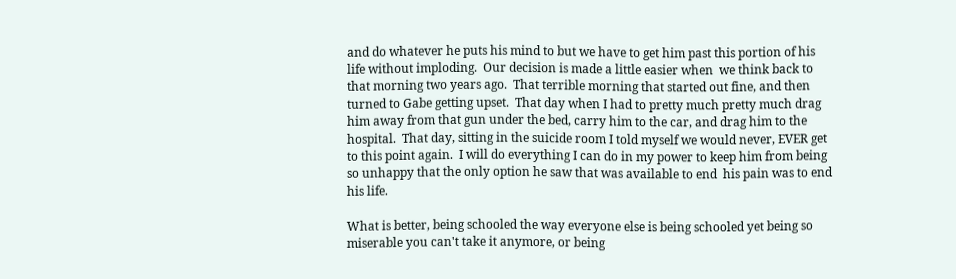and do whatever he puts his mind to but we have to get him past this portion of his life without imploding.  Our decision is made a little easier when  we think back to that morning two years ago.  That terrible morning that started out fine, and then turned to Gabe getting upset.  That day when I had to pretty much pretty much drag him away from that gun under the bed, carry him to the car, and drag him to the hospital.  That day, sitting in the suicide room I told myself we would never, EVER get to this point again.  I will do everything I can do in my power to keep him from being so unhappy that the only option he saw that was available to end  his pain was to end his life.

What is better, being schooled the way everyone else is being schooled yet being so miserable you can't take it anymore, or being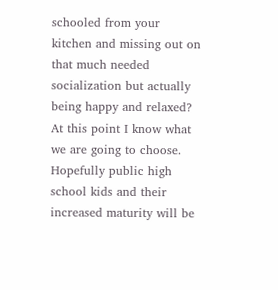schooled from your kitchen and missing out on that much needed socialization but actually being happy and relaxed?  At this point I know what we are going to choose.  Hopefully public high school kids and their increased maturity will be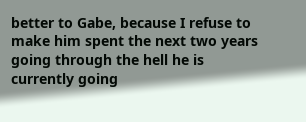better to Gabe, because I refuse to make him spent the next two years going through the hell he is currently going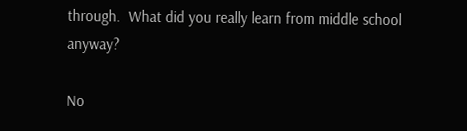through.  What did you really learn from middle school anyway?

No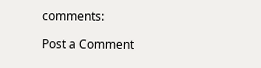comments:

Post a Comment